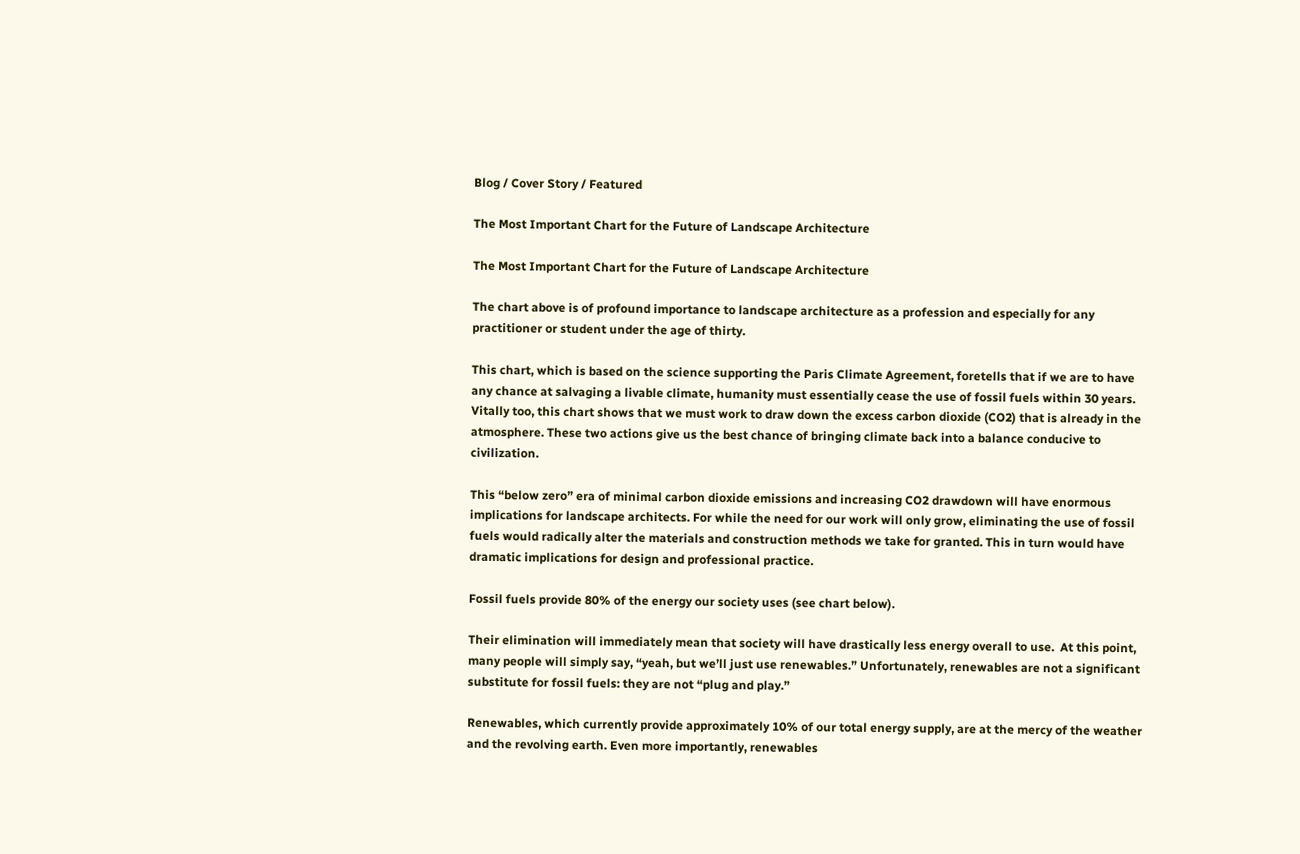Blog / Cover Story / Featured

The Most Important Chart for the Future of Landscape Architecture

The Most Important Chart for the Future of Landscape Architecture

The chart above is of profound importance to landscape architecture as a profession and especially for any practitioner or student under the age of thirty.

This chart, which is based on the science supporting the Paris Climate Agreement, foretells that if we are to have any chance at salvaging a livable climate, humanity must essentially cease the use of fossil fuels within 30 years. Vitally too, this chart shows that we must work to draw down the excess carbon dioxide (CO2) that is already in the atmosphere. These two actions give us the best chance of bringing climate back into a balance conducive to civilization.

This “below zero” era of minimal carbon dioxide emissions and increasing CO2 drawdown will have enormous implications for landscape architects. For while the need for our work will only grow, eliminating the use of fossil fuels would radically alter the materials and construction methods we take for granted. This in turn would have dramatic implications for design and professional practice.

Fossil fuels provide 80% of the energy our society uses (see chart below).

Their elimination will immediately mean that society will have drastically less energy overall to use.  At this point, many people will simply say, “yeah, but we’ll just use renewables.” Unfortunately, renewables are not a significant substitute for fossil fuels: they are not “plug and play.”

Renewables, which currently provide approximately 10% of our total energy supply, are at the mercy of the weather and the revolving earth. Even more importantly, renewables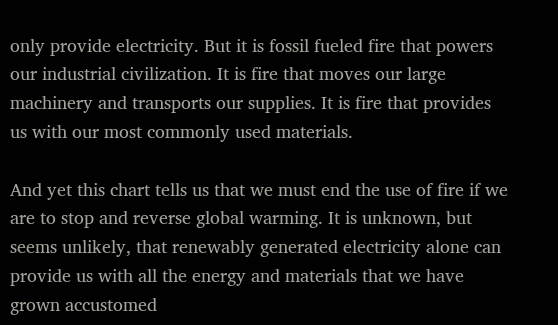only provide electricity. But it is fossil fueled fire that powers our industrial civilization. It is fire that moves our large machinery and transports our supplies. It is fire that provides us with our most commonly used materials.

And yet this chart tells us that we must end the use of fire if we are to stop and reverse global warming. It is unknown, but seems unlikely, that renewably generated electricity alone can provide us with all the energy and materials that we have grown accustomed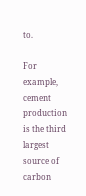to.

For example, cement production is the third largest source of carbon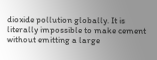dioxide pollution globally. It is literally impossible to make cement without emitting a large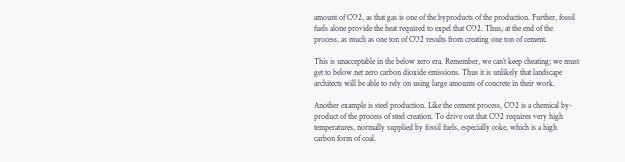amount of CO2, as that gas is one of the byproducts of the production. Further, fossil fuels alone provide the heat required to expel that CO2. Thus, at the end of the process, as much as one ton of CO2 results from creating one ton of cement.

This is unacceptable in the below zero era. Remember, we can’t keep cheating; we must get to below net zero carbon dioxide emissions. Thus it is unlikely that landscape architects will be able to rely on using large amounts of concrete in their work.

Another example is steel production. Like the cement process, CO2 is a chemical by-product of the process of steel creation. To drive out that CO2 requires very high temperatures, normally supplied by fossil fuels, especially coke, which is a high carbon form of coal.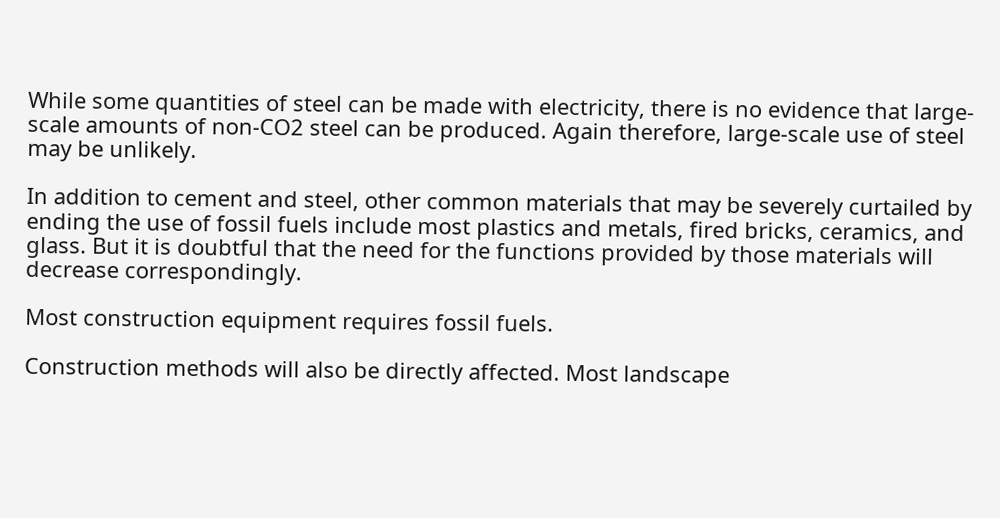While some quantities of steel can be made with electricity, there is no evidence that large-scale amounts of non-CO2 steel can be produced. Again therefore, large-scale use of steel may be unlikely.

In addition to cement and steel, other common materials that may be severely curtailed by ending the use of fossil fuels include most plastics and metals, fired bricks, ceramics, and glass. But it is doubtful that the need for the functions provided by those materials will decrease correspondingly.

Most construction equipment requires fossil fuels.

Construction methods will also be directly affected. Most landscape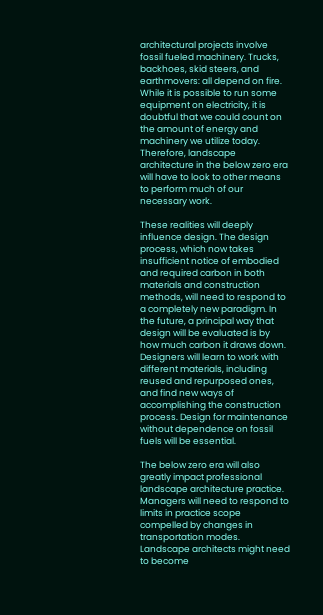architectural projects involve fossil fueled machinery. Trucks, backhoes, skid steers, and earthmovers: all depend on fire. While it is possible to run some equipment on electricity, it is doubtful that we could count on the amount of energy and machinery we utilize today.   Therefore, landscape architecture in the below zero era will have to look to other means to perform much of our necessary work.

These realities will deeply influence design. The design process, which now takes insufficient notice of embodied and required carbon in both materials and construction methods, will need to respond to a completely new paradigm. In the future, a principal way that design will be evaluated is by how much carbon it draws down. Designers will learn to work with different materials, including reused and repurposed ones, and find new ways of accomplishing the construction process. Design for maintenance without dependence on fossil fuels will be essential.

The below zero era will also greatly impact professional landscape architecture practice. Managers will need to respond to limits in practice scope compelled by changes in transportation modes. Landscape architects might need to become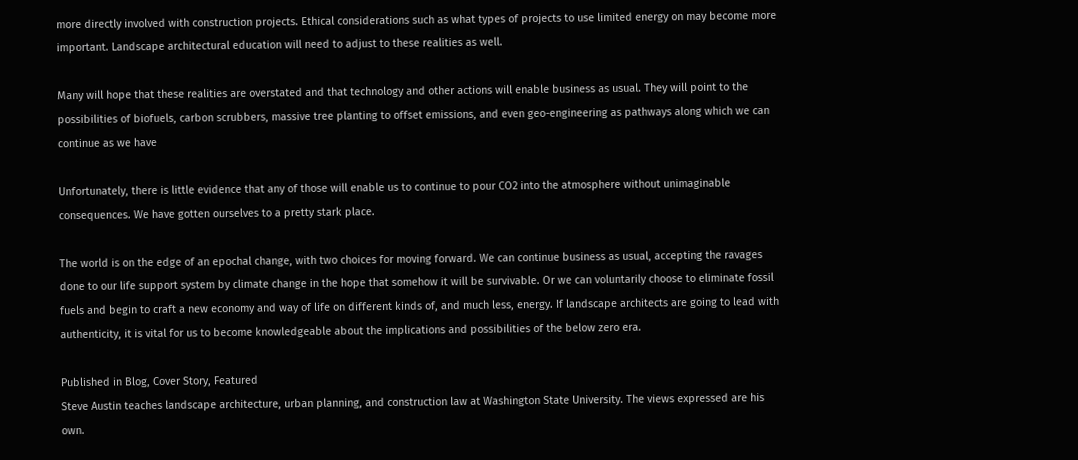more directly involved with construction projects. Ethical considerations such as what types of projects to use limited energy on may become more important. Landscape architectural education will need to adjust to these realities as well.

Many will hope that these realities are overstated and that technology and other actions will enable business as usual. They will point to the possibilities of biofuels, carbon scrubbers, massive tree planting to offset emissions, and even geo-engineering as pathways along which we can continue as we have

Unfortunately, there is little evidence that any of those will enable us to continue to pour CO2 into the atmosphere without unimaginable consequences. We have gotten ourselves to a pretty stark place.

The world is on the edge of an epochal change, with two choices for moving forward. We can continue business as usual, accepting the ravages done to our life support system by climate change in the hope that somehow it will be survivable. Or we can voluntarily choose to eliminate fossil fuels and begin to craft a new economy and way of life on different kinds of, and much less, energy. If landscape architects are going to lead with authenticity, it is vital for us to become knowledgeable about the implications and possibilities of the below zero era.

Published in Blog, Cover Story, Featured
Steve Austin teaches landscape architecture, urban planning, and construction law at Washington State University. The views expressed are his own.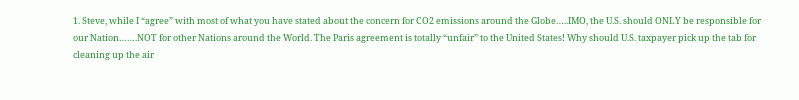1. Steve, while I “agree” with most of what you have stated about the concern for CO2 emissions around the Globe…..IMO, the U.S. should ONLY be responsible for our Nation…….NOT for other Nations around the World. The Paris agreement is totally “unfair” to the United States! Why should U.S. taxpayer pick up the tab for cleaning up the air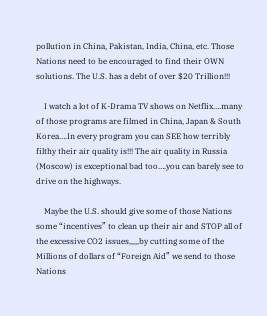pollution in China, Pakistan, India, China, etc. Those Nations need to be encouraged to find their OWN solutions. The U.S. has a debt of over $20 Trillion!!!

    I watch a lot of K-Drama TV shows on Netflix….many of those programs are filmed in China, Japan & South Korea….In every program you can SEE how terribly filthy their air quality is!!! The air quality in Russia (Moscow) is exceptional bad too….you can barely see to drive on the highways.

    Maybe the U.S. should give some of those Nations some “incentives” to clean up their air and STOP all of the excessive CO2 issues,,,,,by cutting some of the Millions of dollars of “Foreign Aid” we send to those Nations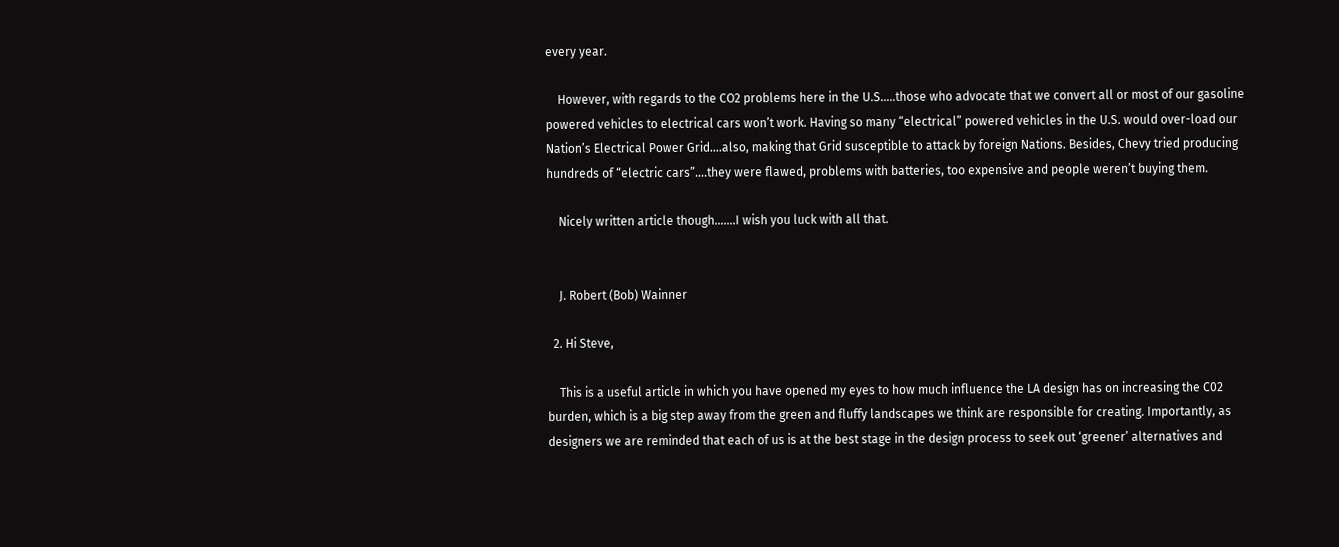every year.

    However, with regards to the CO2 problems here in the U.S…..those who advocate that we convert all or most of our gasoline powered vehicles to electrical cars won’t work. Having so many “electrical” powered vehicles in the U.S. would over-load our Nation’s Electrical Power Grid….also, making that Grid susceptible to attack by foreign Nations. Besides, Chevy tried producing hundreds of “electric cars”….they were flawed, problems with batteries, too expensive and people weren’t buying them.

    Nicely written article though…….I wish you luck with all that.


    J. Robert (Bob) Wainner

  2. Hi Steve,

    This is a useful article in which you have opened my eyes to how much influence the LA design has on increasing the C02 burden, which is a big step away from the green and fluffy landscapes we think are responsible for creating. Importantly, as designers we are reminded that each of us is at the best stage in the design process to seek out ‘greener’ alternatives and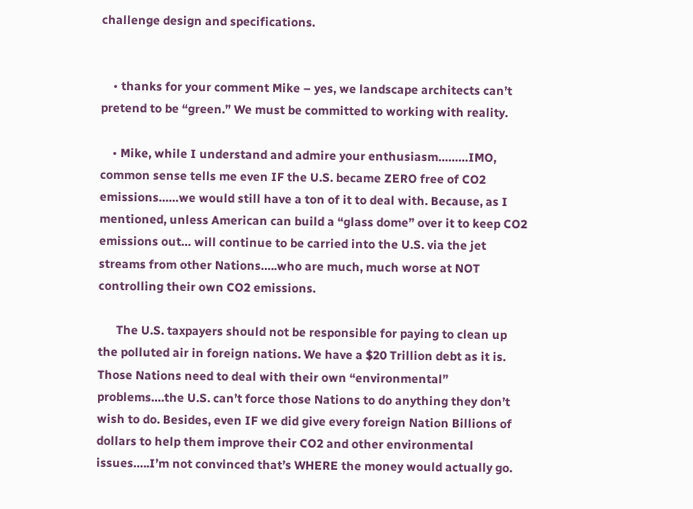challenge design and specifications.


    • thanks for your comment Mike – yes, we landscape architects can’t pretend to be “green.” We must be committed to working with reality.

    • Mike, while I understand and admire your enthusiasm………IMO, common sense tells me even IF the U.S. became ZERO free of CO2 emissions……we would still have a ton of it to deal with. Because, as I mentioned, unless American can build a “glass dome” over it to keep CO2 emissions out… will continue to be carried into the U.S. via the jet streams from other Nations…..who are much, much worse at NOT controlling their own CO2 emissions.

      The U.S. taxpayers should not be responsible for paying to clean up the polluted air in foreign nations. We have a $20 Trillion debt as it is. Those Nations need to deal with their own “environmental” problems….the U.S. can’t force those Nations to do anything they don’t wish to do. Besides, even IF we did give every foreign Nation Billions of dollars to help them improve their CO2 and other environmental issues…..I’m not convinced that’s WHERE the money would actually go.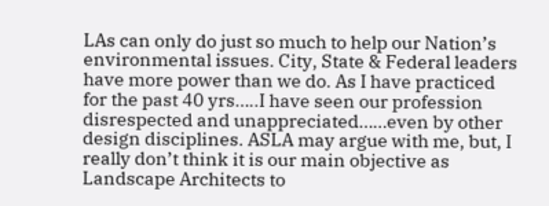LAs can only do just so much to help our Nation’s environmental issues. City, State & Federal leaders have more power than we do. As I have practiced for the past 40 yrs…..I have seen our profession disrespected and unappreciated……even by other design disciplines. ASLA may argue with me, but, I really don’t think it is our main objective as Landscape Architects to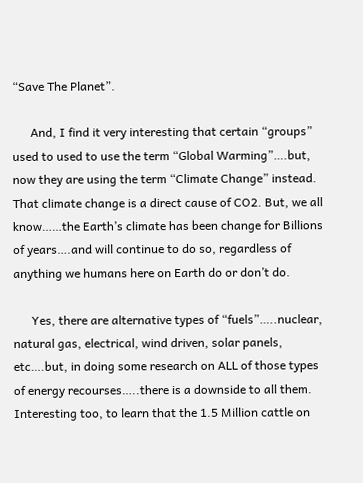“Save The Planet”.

      And, I find it very interesting that certain “groups” used to used to use the term “Global Warming”….but, now they are using the term “Climate Change” instead. That climate change is a direct cause of CO2. But, we all know……the Earth’s climate has been change for Billions of years….and will continue to do so, regardless of anything we humans here on Earth do or don’t do.

      Yes, there are alternative types of “fuels”…..nuclear, natural gas, electrical, wind driven, solar panels, etc….but, in doing some research on ALL of those types of energy recourses…..there is a downside to all them. Interesting too, to learn that the 1.5 Million cattle on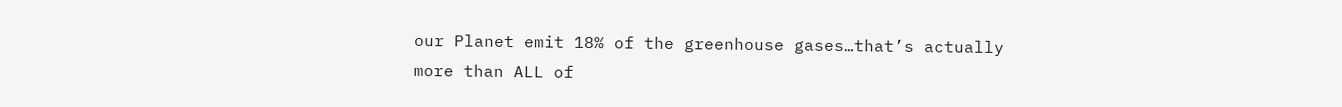our Planet emit 18% of the greenhouse gases…that’s actually more than ALL of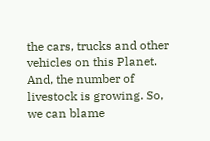the cars, trucks and other vehicles on this Planet. And, the number of livestock is growing. So, we can blame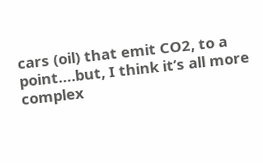cars (oil) that emit CO2, to a point….but, I think it’s all more complex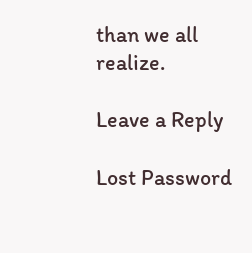than we all realize.

Leave a Reply

Lost Password